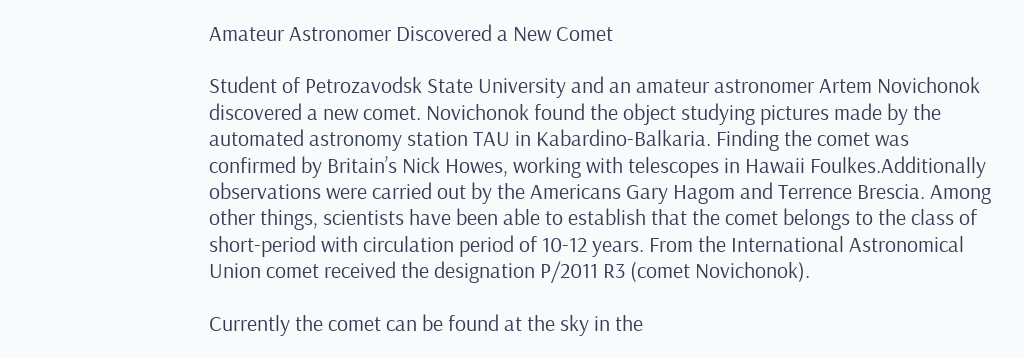Amateur Astronomer Discovered a New Comet

Student of Petrozavodsk State University and an amateur astronomer Artem Novichonok discovered a new comet. Novichonok found the object studying pictures made by the automated astronomy station TAU in Kabardino-Balkaria. Finding the comet was confirmed by Britain’s Nick Howes, working with telescopes in Hawaii Foulkes.Additionally observations were carried out by the Americans Gary Hagom and Terrence Brescia. Among other things, scientists have been able to establish that the comet belongs to the class of short-period with circulation period of 10-12 years. From the International Astronomical Union comet received the designation P/2011 R3 (comet Novichonok).

Currently the comet can be found at the sky in the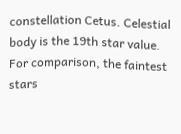constellation Cetus. Celestial body is the 19th star value. For comparison, the faintest stars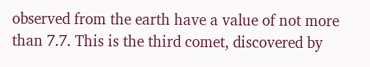observed from the earth have a value of not more than 7.7. This is the third comet, discovered by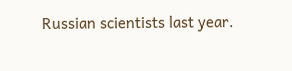Russian scientists last year.